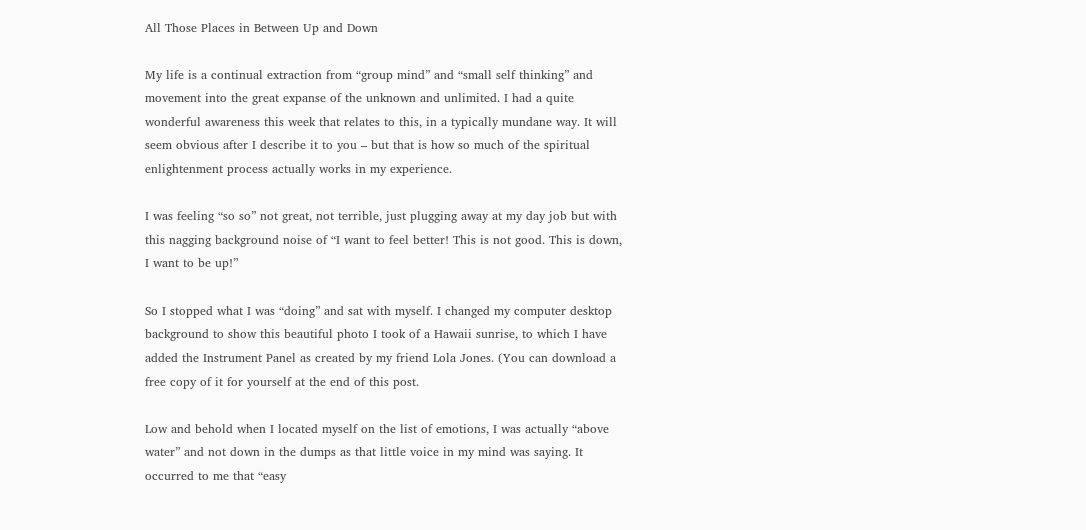All Those Places in Between Up and Down

My life is a continual extraction from “group mind” and “small self thinking” and movement into the great expanse of the unknown and unlimited. I had a quite wonderful awareness this week that relates to this, in a typically mundane way. It will seem obvious after I describe it to you – but that is how so much of the spiritual enlightenment process actually works in my experience.

I was feeling “so so” not great, not terrible, just plugging away at my day job but with this nagging background noise of “I want to feel better! This is not good. This is down, I want to be up!”

So I stopped what I was “doing” and sat with myself. I changed my computer desktop background to show this beautiful photo I took of a Hawaii sunrise, to which I have added the Instrument Panel as created by my friend Lola Jones. (You can download a free copy of it for yourself at the end of this post.

Low and behold when I located myself on the list of emotions, I was actually “above water” and not down in the dumps as that little voice in my mind was saying. It occurred to me that “easy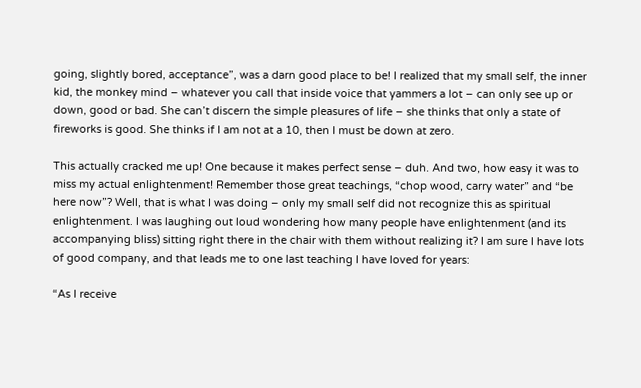going, slightly bored, acceptance”, was a darn good place to be! I realized that my small self, the inner kid, the monkey mind – whatever you call that inside voice that yammers a lot – can only see up or down, good or bad. She can’t discern the simple pleasures of life – she thinks that only a state of fireworks is good. She thinks if I am not at a 10, then I must be down at zero.

This actually cracked me up! One because it makes perfect sense – duh. And two, how easy it was to miss my actual enlightenment! Remember those great teachings, “chop wood, carry water” and “be here now”? Well, that is what I was doing – only my small self did not recognize this as spiritual enlightenment. I was laughing out loud wondering how many people have enlightenment (and its accompanying bliss) sitting right there in the chair with them without realizing it? I am sure I have lots of good company, and that leads me to one last teaching I have loved for years:

“As I receive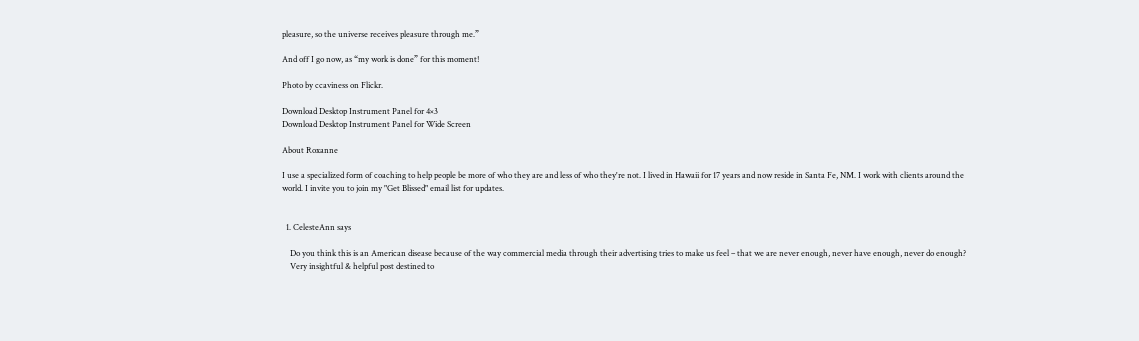pleasure, so the universe receives pleasure through me.”

And off I go now, as “my work is done” for this moment!

Photo by ccaviness on Flickr.

Download Desktop Instrument Panel for 4×3
Download Desktop Instrument Panel for Wide Screen

About Roxanne

I use a specialized form of coaching to help people be more of who they are and less of who they're not. I lived in Hawaii for 17 years and now reside in Santa Fe, NM. I work with clients around the world. I invite you to join my "Get Blissed" email list for updates.


  1. CelesteAnn says

    Do you think this is an American disease because of the way commercial media through their advertising tries to make us feel – that we are never enough, never have enough, never do enough?
    Very insightful & helpful post destined to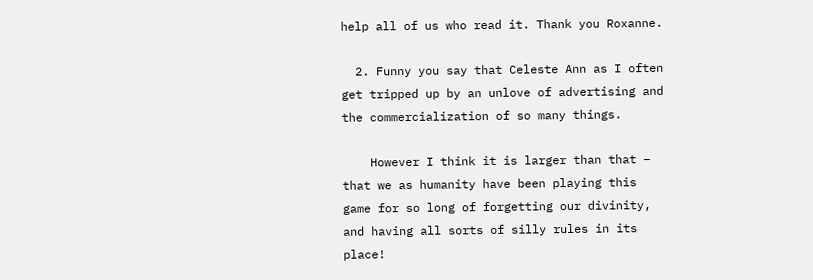help all of us who read it. Thank you Roxanne.

  2. Funny you say that Celeste Ann as I often get tripped up by an unlove of advertising and the commercialization of so many things.

    However I think it is larger than that – that we as humanity have been playing this game for so long of forgetting our divinity, and having all sorts of silly rules in its place!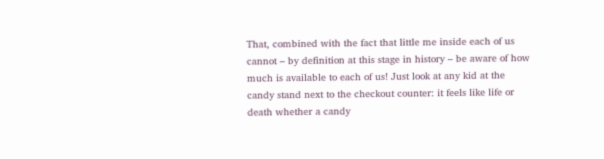That, combined with the fact that little me inside each of us cannot – by definition at this stage in history – be aware of how much is available to each of us! Just look at any kid at the candy stand next to the checkout counter: it feels like life or death whether a candy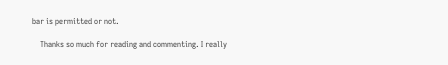bar is permitted or not.

    Thanks so much for reading and commenting. I really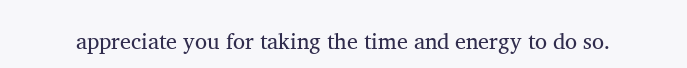appreciate you for taking the time and energy to do so.